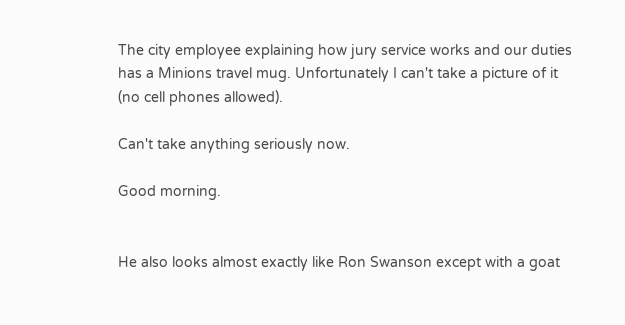The city employee explaining how jury service works and our duties has a Minions travel mug. Unfortunately I can't take a picture of it (no cell phones allowed).

Can't take anything seriously now.

Good morning.


He also looks almost exactly like Ron Swanson except with a goat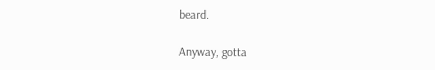beard.

Anyway, gotta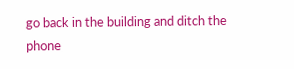go back in the building and ditch the phone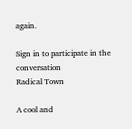again.

Sign in to participate in the conversation
Radical Town

A cool and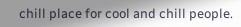chill place for cool and chill people.